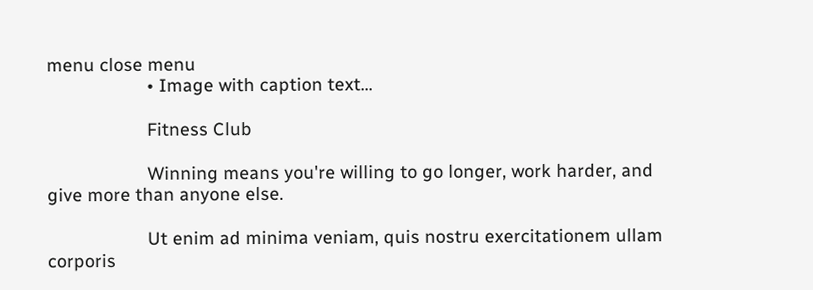menu close menu
                    • Image with caption text...

                    Fitness Club

                    Winning means you're willing to go longer, work harder, and give more than anyone else.

                    Ut enim ad minima veniam, quis nostru exercitationem ullam corporis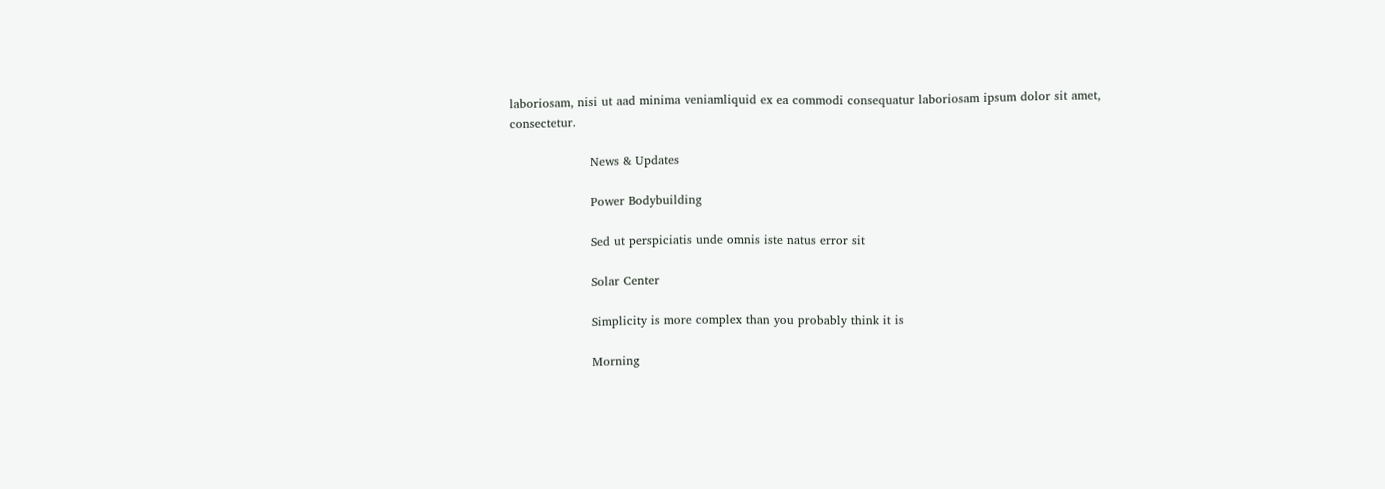laboriosam, nisi ut aad minima veniamliquid ex ea commodi consequatur laboriosam ipsum dolor sit amet, consectetur.

                    News & Updates

                    Power Bodybuilding

                    Sed ut perspiciatis unde omnis iste natus error sit

                    Solar Center

                    Simplicity is more complex than you probably think it is

                    Morning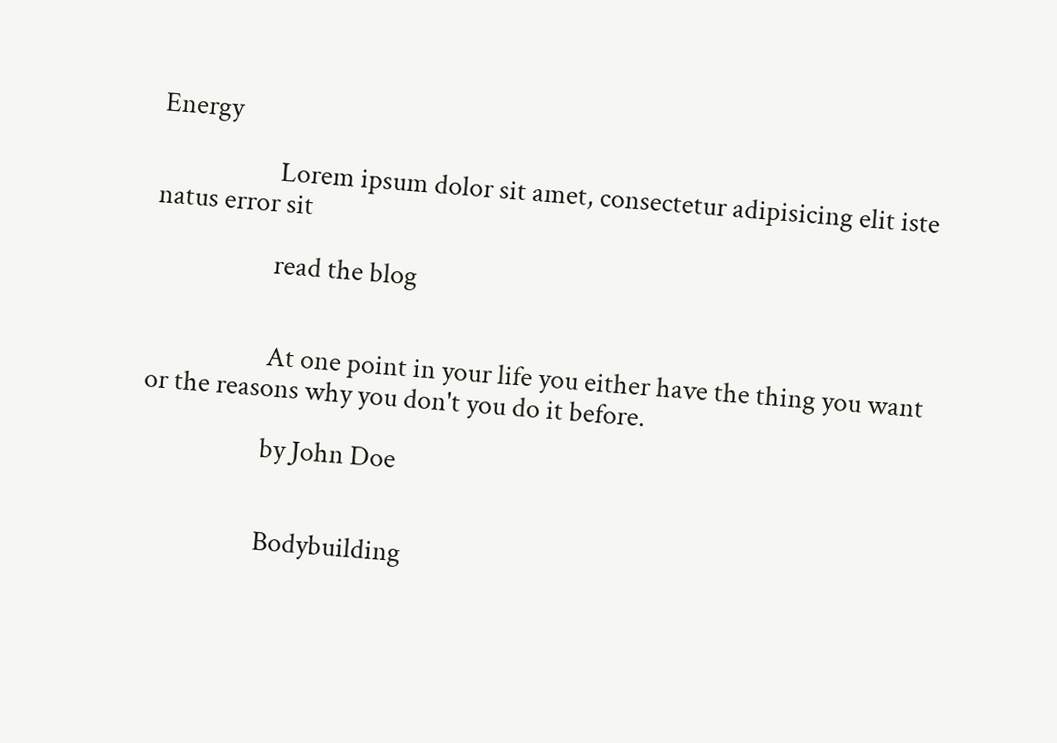Energy

                    Lorem ipsum dolor sit amet, consectetur adipisicing elit iste natus error sit

                    read the blog


                    At one point in your life you either have the thing you want or the reasons why you don't you do it before.

                    by John Doe


                    Bodybuilding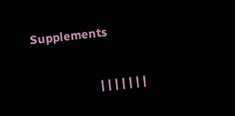Supplements


                      | | | | | | |